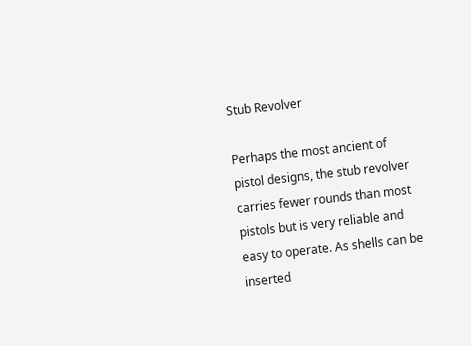Stub Revolver

Perhaps the most ancient of pistol designs, the stub revolver carries fewer rounds than most pistols but is very reliable and easy to operate. As shells can be inserted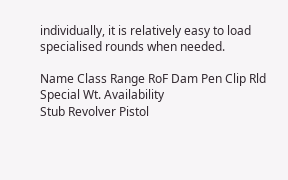individually, it is relatively easy to load specialised rounds when needed.

Name Class Range RoF Dam Pen Clip Rld Special Wt. Availability
Stub Revolver Pistol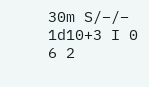30m S/–/– 1d10+3 I 0 6 2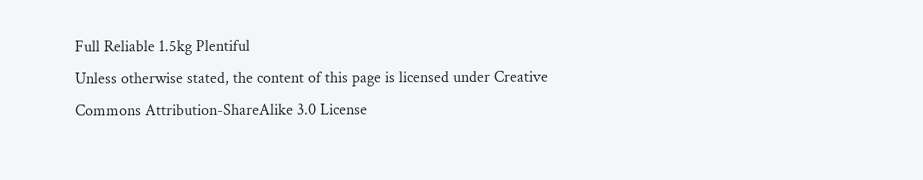Full Reliable 1.5kg Plentiful
Unless otherwise stated, the content of this page is licensed under Creative Commons Attribution-ShareAlike 3.0 License